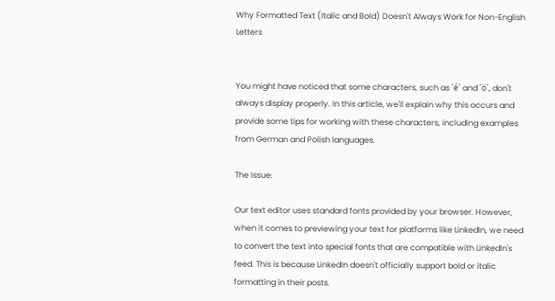Why Formatted Text (Italic and Bold) Doesn't Always Work for Non-English Letters


You might have noticed that some characters, such as 'é' and 'ö', don't always display properly. In this article, we'll explain why this occurs and provide some tips for working with these characters, including examples from German and Polish languages.

The Issue:

Our text editor uses standard fonts provided by your browser. However, when it comes to previewing your text for platforms like LinkedIn, we need to convert the text into special fonts that are compatible with LinkedIn's feed. This is because LinkedIn doesn't officially support bold or italic formatting in their posts.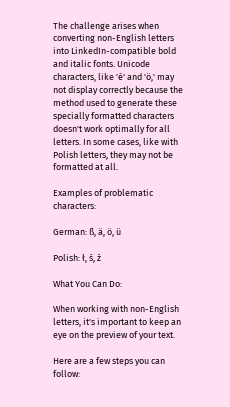The challenge arises when converting non-English letters into LinkedIn-compatible bold and italic fonts. Unicode characters, like 'é' and 'ö,' may not display correctly because the method used to generate these specially formatted characters doesn't work optimally for all letters. In some cases, like with Polish letters, they may not be formatted at all.

Examples of problematic characters:

German: ß, ä, ö, ü

Polish: ł, ś, ź

What You Can Do:

When working with non-English letters, it's important to keep an eye on the preview of your text.

Here are a few steps you can follow: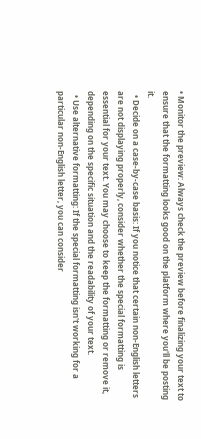• Monitor the preview: Always check the preview before finalizing your text to ensure that the formatting looks good on the platform where you'll be posting it.
  • Decide on a case-by-case basis: If you notice that certain non-English letters are not displaying properly, consider whether the special formatting is essential for your text. You may choose to keep the formatting or remove it, depending on the specific situation and the readability of your text.
  • Use alternative formatting: If the special formatting isn't working for a particular non-English letter, you can consider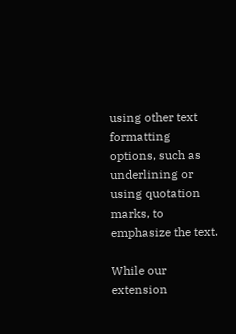using other text formatting options, such as underlining or using quotation marks, to emphasize the text.

While our extension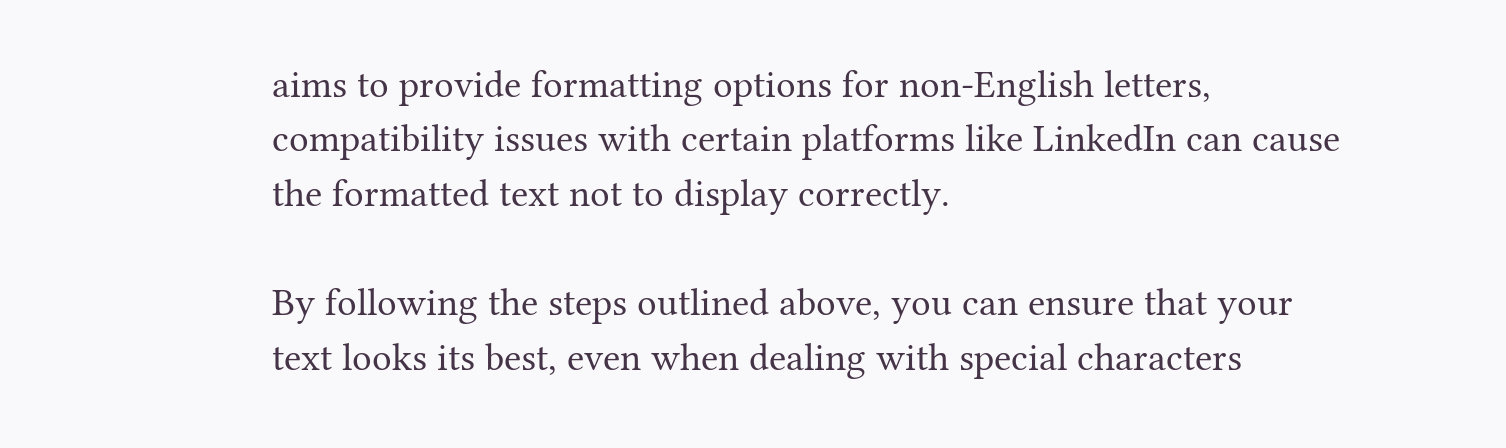aims to provide formatting options for non-English letters, compatibility issues with certain platforms like LinkedIn can cause the formatted text not to display correctly.

By following the steps outlined above, you can ensure that your text looks its best, even when dealing with special characters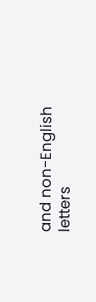and non-English letters